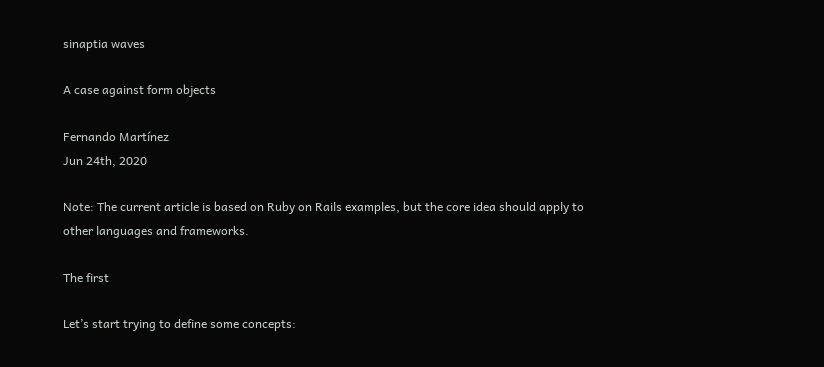sinaptia waves

A case against form objects

Fernando Martínez
Jun 24th, 2020

Note: The current article is based on Ruby on Rails examples, but the core idea should apply to other languages and frameworks.

The first

Let’s start trying to define some concepts: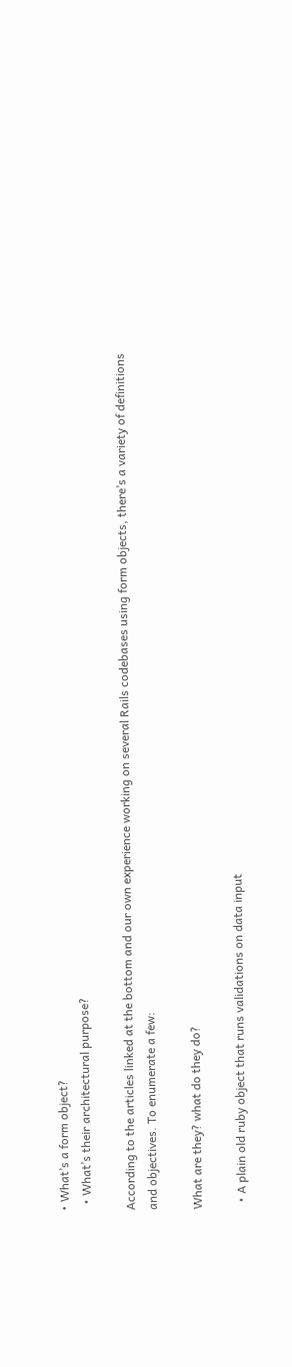• What’s a form object?
  • What’s their architectural purpose?

According to the articles linked at the bottom and our own experience working on several Rails codebases using form objects, there’s a variety of definitions and objectives. To enumerate a few:

What are they? what do they do?

  • A plain old ruby object that runs validations on data input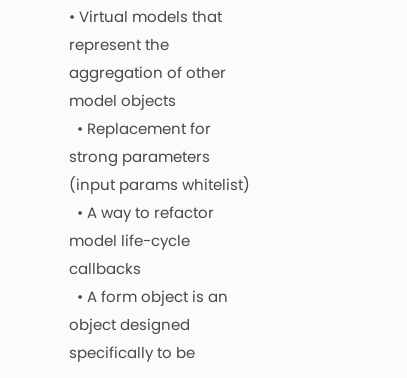• Virtual models that represent the aggregation of other model objects
  • Replacement for strong parameters (input params whitelist)
  • A way to refactor model life-cycle callbacks
  • A form object is an object designed specifically to be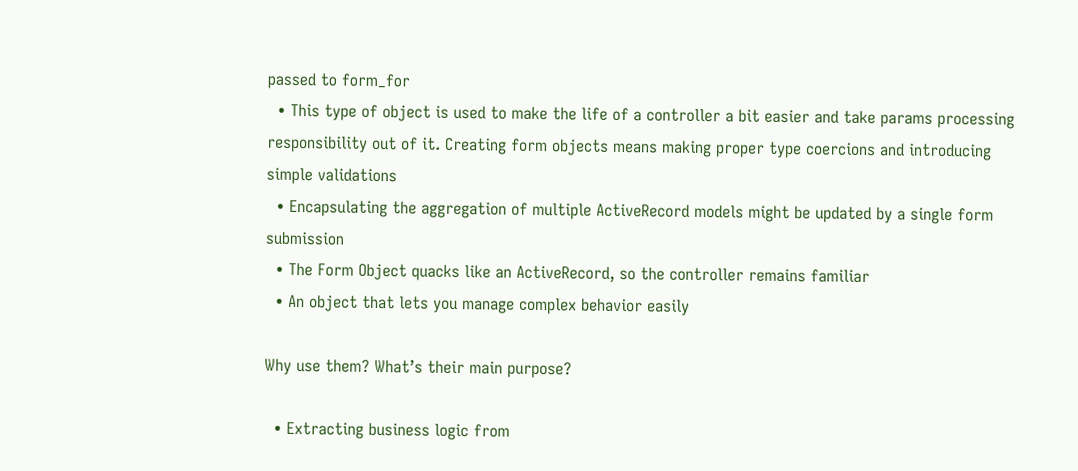passed to form_for
  • This type of object is used to make the life of a controller a bit easier and take params processing responsibility out of it. Creating form objects means making proper type coercions and introducing simple validations
  • Encapsulating the aggregation of multiple ActiveRecord models might be updated by a single form submission
  • The Form Object quacks like an ActiveRecord, so the controller remains familiar
  • An object that lets you manage complex behavior easily

Why use them? What’s their main purpose?

  • Extracting business logic from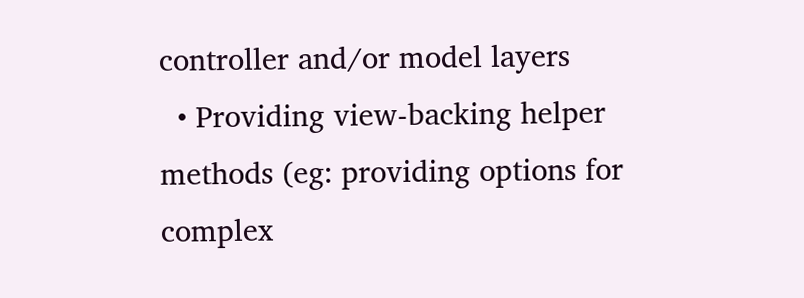controller and/or model layers
  • Providing view-backing helper methods (eg: providing options for complex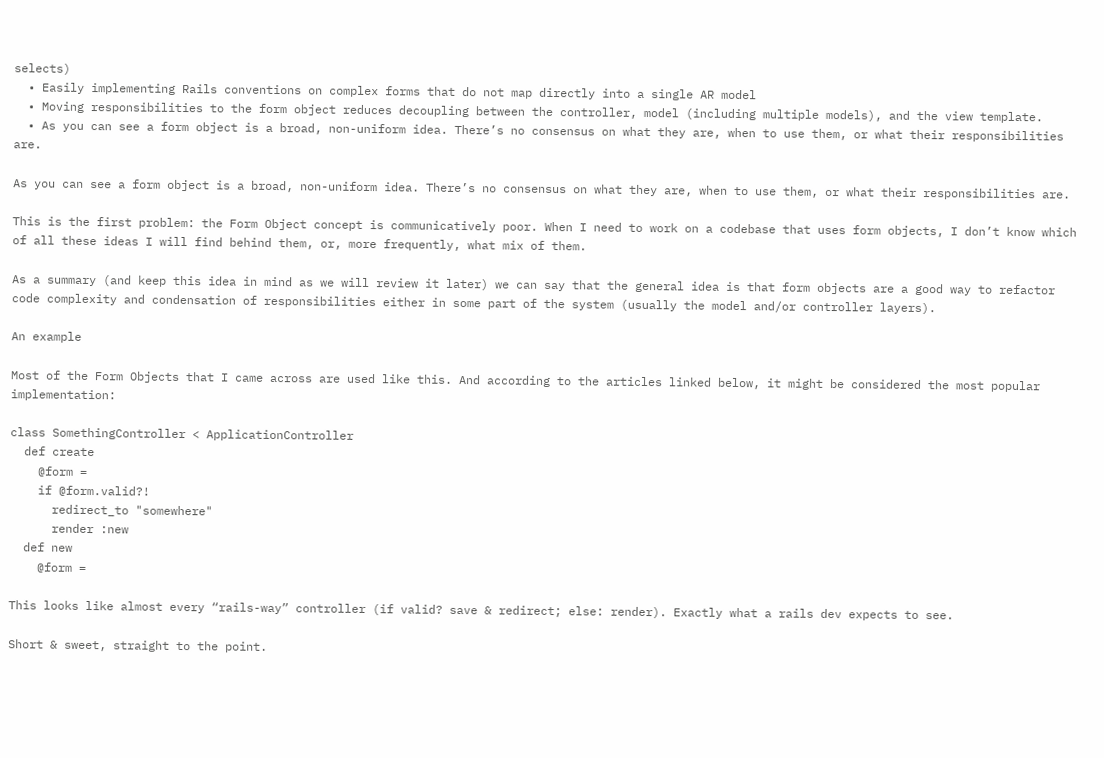selects)
  • Easily implementing Rails conventions on complex forms that do not map directly into a single AR model
  • Moving responsibilities to the form object reduces decoupling between the controller, model (including multiple models), and the view template.
  • As you can see a form object is a broad, non-uniform idea. There’s no consensus on what they are, when to use them, or what their responsibilities are.

As you can see a form object is a broad, non-uniform idea. There’s no consensus on what they are, when to use them, or what their responsibilities are.

This is the first problem: the Form Object concept is communicatively poor. When I need to work on a codebase that uses form objects, I don’t know which of all these ideas I will find behind them, or, more frequently, what mix of them.

As a summary (and keep this idea in mind as we will review it later) we can say that the general idea is that form objects are a good way to refactor code complexity and condensation of responsibilities either in some part of the system (usually the model and/or controller layers).

An example

Most of the Form Objects that I came across are used like this. And according to the articles linked below, it might be considered the most popular implementation:

class SomethingController < ApplicationController
  def create
    @form =
    if @form.valid?!
      redirect_to "somewhere"
      render :new
  def new
    @form =

This looks like almost every “rails-way” controller (if valid? save & redirect; else: render). Exactly what a rails dev expects to see.

Short & sweet, straight to the point.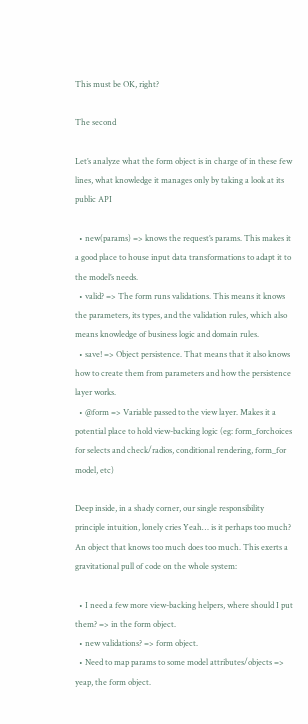This must be OK, right?

The second

Let’s analyze what the form object is in charge of in these few lines, what knowledge it manages only by taking a look at its public API

  • new(params) => knows the request’s params. This makes it a good place to house input data transformations to adapt it to the model’s needs.
  • valid? => The form runs validations. This means it knows the parameters, its types, and the validation rules, which also means knowledge of business logic and domain rules.
  • save! => Object persistence. That means that it also knows how to create them from parameters and how the persistence layer works.
  • @form => Variable passed to the view layer. Makes it a potential place to hold view-backing logic (eg: form_forchoices for selects and check/radios, conditional rendering, form_for model, etc)

Deep inside, in a shady corner, our single responsibility principle intuition, lonely cries Yeah… is it perhaps too much? An object that knows too much does too much. This exerts a gravitational pull of code on the whole system:

  • I need a few more view-backing helpers, where should I put them? => in the form object.
  • new validations? => form object.
  • Need to map params to some model attributes/objects => yeap, the form object.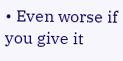• Even worse if you give it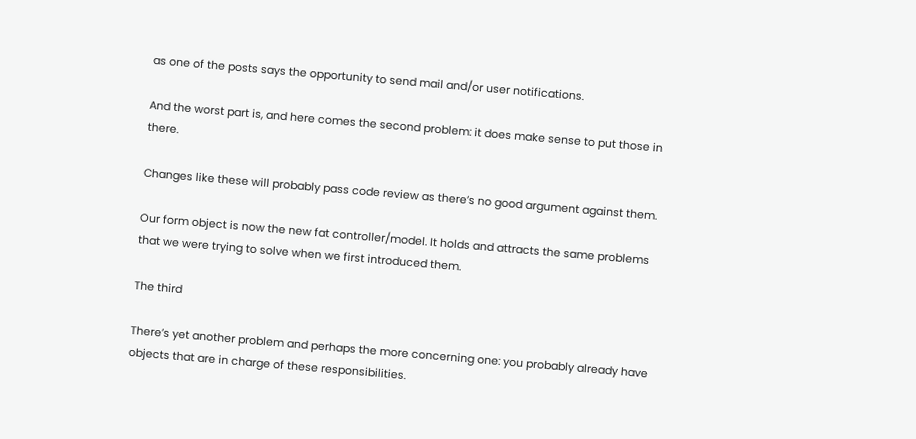as one of the posts says the opportunity to send mail and/or user notifications.

And the worst part is, and here comes the second problem: it does make sense to put those in there.

Changes like these will probably pass code review as there’s no good argument against them.

Our form object is now the new fat controller/model. It holds and attracts the same problems that we were trying to solve when we first introduced them.

The third

There’s yet another problem and perhaps the more concerning one: you probably already have objects that are in charge of these responsibilities.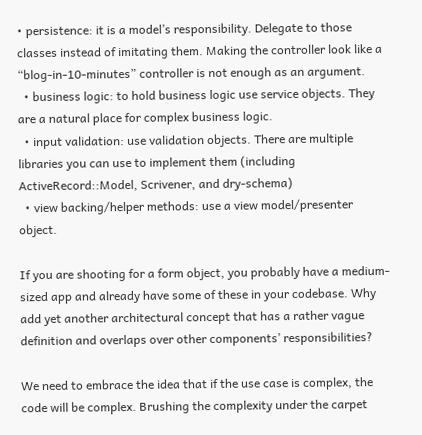• persistence: it is a model’s responsibility. Delegate to those classes instead of imitating them. Making the controller look like a “blog-in-10-minutes” controller is not enough as an argument.
  • business logic: to hold business logic use service objects. They are a natural place for complex business logic.
  • input validation: use validation objects. There are multiple libraries you can use to implement them (including ActiveRecord::Model, Scrivener, and dry-schema)
  • view backing/helper methods: use a view model/presenter object.

If you are shooting for a form object, you probably have a medium-sized app and already have some of these in your codebase. Why add yet another architectural concept that has a rather vague definition and overlaps over other components’ responsibilities?

We need to embrace the idea that if the use case is complex, the code will be complex. Brushing the complexity under the carpet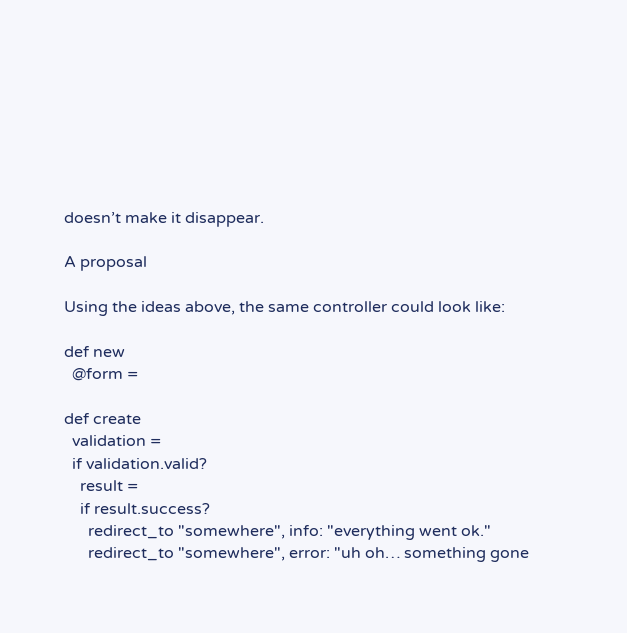doesn’t make it disappear.

A proposal

Using the ideas above, the same controller could look like:

def new
  @form =

def create
  validation =
  if validation.valid?
    result =
    if result.success?
      redirect_to "somewhere", info: "everything went ok."
      redirect_to "somewhere", error: "uh oh… something gone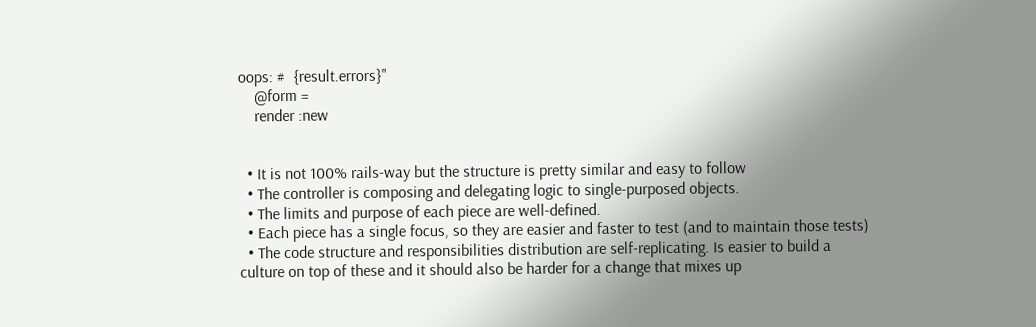oops: #  {result.errors}"
    @form =
    render :new


  • It is not 100% rails-way but the structure is pretty similar and easy to follow
  • The controller is composing and delegating logic to single-purposed objects.
  • The limits and purpose of each piece are well-defined.
  • Each piece has a single focus, so they are easier and faster to test (and to maintain those tests)
  • The code structure and responsibilities distribution are self-replicating. Is easier to build a culture on top of these and it should also be harder for a change that mixes up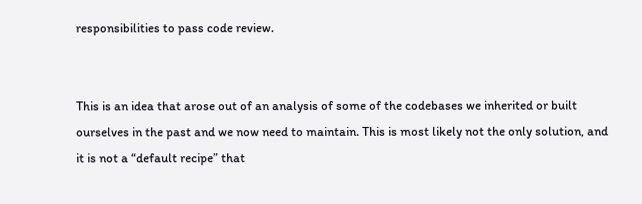responsibilities to pass code review.


This is an idea that arose out of an analysis of some of the codebases we inherited or built ourselves in the past and we now need to maintain. This is most likely not the only solution, and it is not a “default recipe” that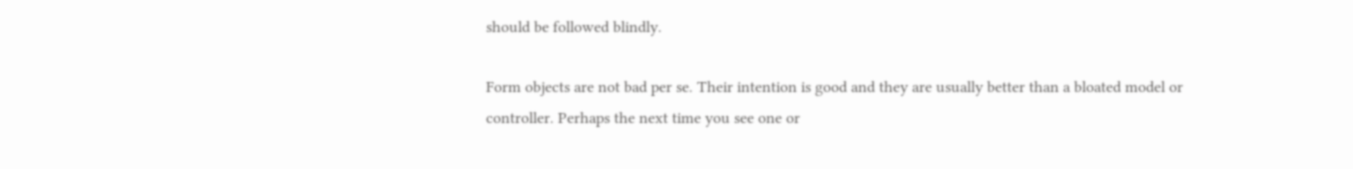should be followed blindly.

Form objects are not bad per se. Their intention is good and they are usually better than a bloated model or controller. Perhaps the next time you see one or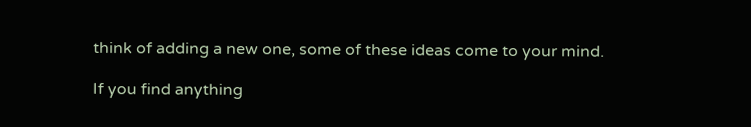think of adding a new one, some of these ideas come to your mind.

If you find anything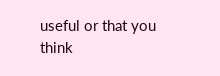useful or that you think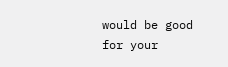would be good for your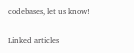codebases, let us know!

Linked articles